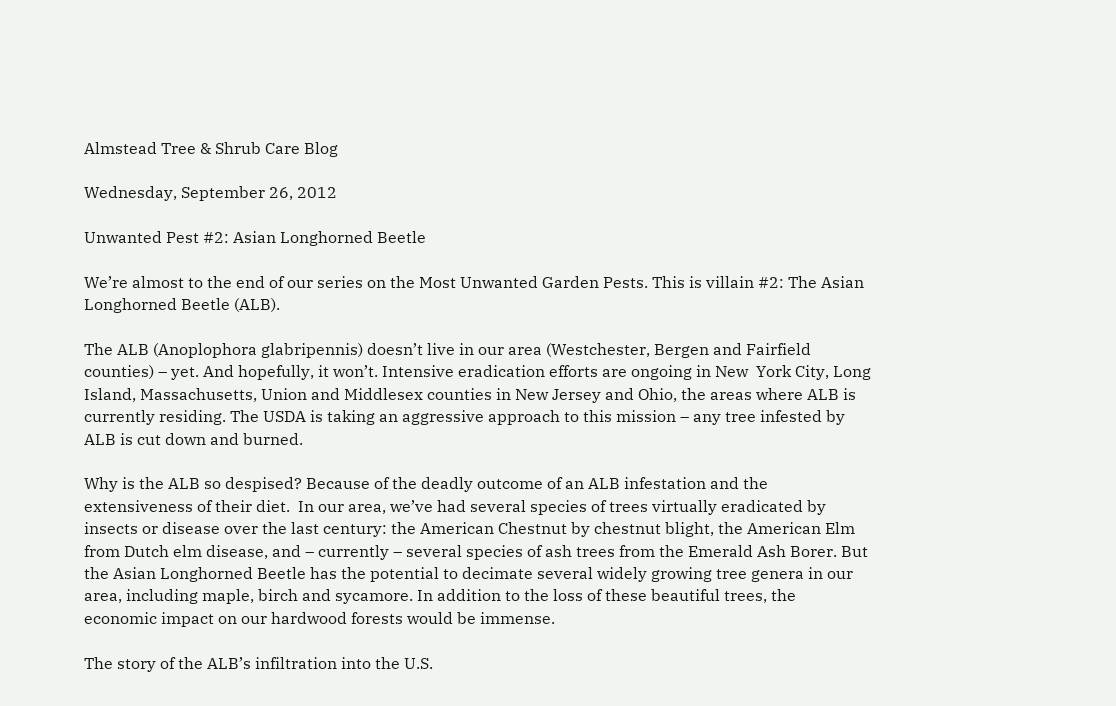Almstead Tree & Shrub Care Blog

Wednesday, September 26, 2012

Unwanted Pest #2: Asian Longhorned Beetle

We’re almost to the end of our series on the Most Unwanted Garden Pests. This is villain #2: The Asian Longhorned Beetle (ALB).

The ALB (Anoplophora glabripennis) doesn’t live in our area (Westchester, Bergen and Fairfield counties) – yet. And hopefully, it won’t. Intensive eradication efforts are ongoing in New  York City, Long Island, Massachusetts, Union and Middlesex counties in New Jersey and Ohio, the areas where ALB is currently residing. The USDA is taking an aggressive approach to this mission – any tree infested by ALB is cut down and burned.

Why is the ALB so despised? Because of the deadly outcome of an ALB infestation and the extensiveness of their diet.  In our area, we’ve had several species of trees virtually eradicated by insects or disease over the last century: the American Chestnut by chestnut blight, the American Elm from Dutch elm disease, and – currently – several species of ash trees from the Emerald Ash Borer. But the Asian Longhorned Beetle has the potential to decimate several widely growing tree genera in our area, including maple, birch and sycamore. In addition to the loss of these beautiful trees, the economic impact on our hardwood forests would be immense.

The story of the ALB’s infiltration into the U.S.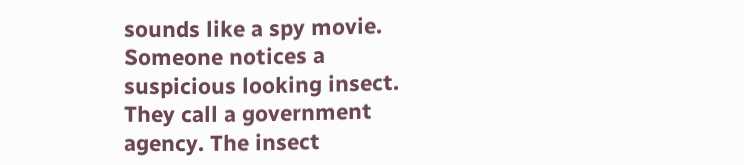sounds like a spy movie. Someone notices a suspicious looking insect. They call a government agency. The insect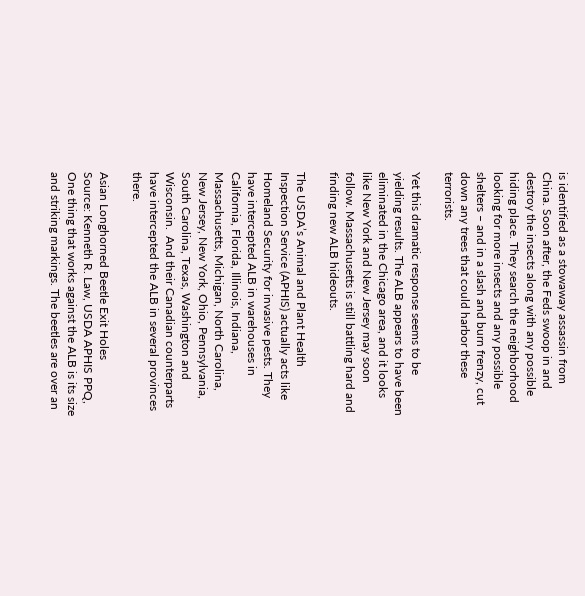is identified as a stowaway assassin from China. Soon after, the Feds swoop in and destroy the insects along with any possible hiding place. They search the neighborhood looking for more insects and any possible shelters – and in a slash and burn frenzy, cut down any trees that could harbor these terrorists.

Yet this dramatic response seems to be yielding results. The ALB appears to have been eliminated in the Chicago area, and it looks like New York and New Jersey may soon follow. Massachusetts is still battling hard and finding new ALB hideouts.

The USDA’s Animal and Plant Health Inspection Service (APHIS) actually acts like Homeland Security for invasive pests. They have intercepted ALB in warehouses in California, Florida, Illinois, Indiana, Massachusetts, Michigan, North Carolina, New Jersey, New York, Ohio, Pennsylvania, South Carolina, Texas, Washington and Wisconsin.  And their Canadian counterparts have intercepted the ALB in several provinces there.

Asian Longhorned Beetle Exit Holes
Source: Kenneth R. Law, USDA APHIS PPQ,
One thing that works against the ALB is its size and striking markings. The beetles are over an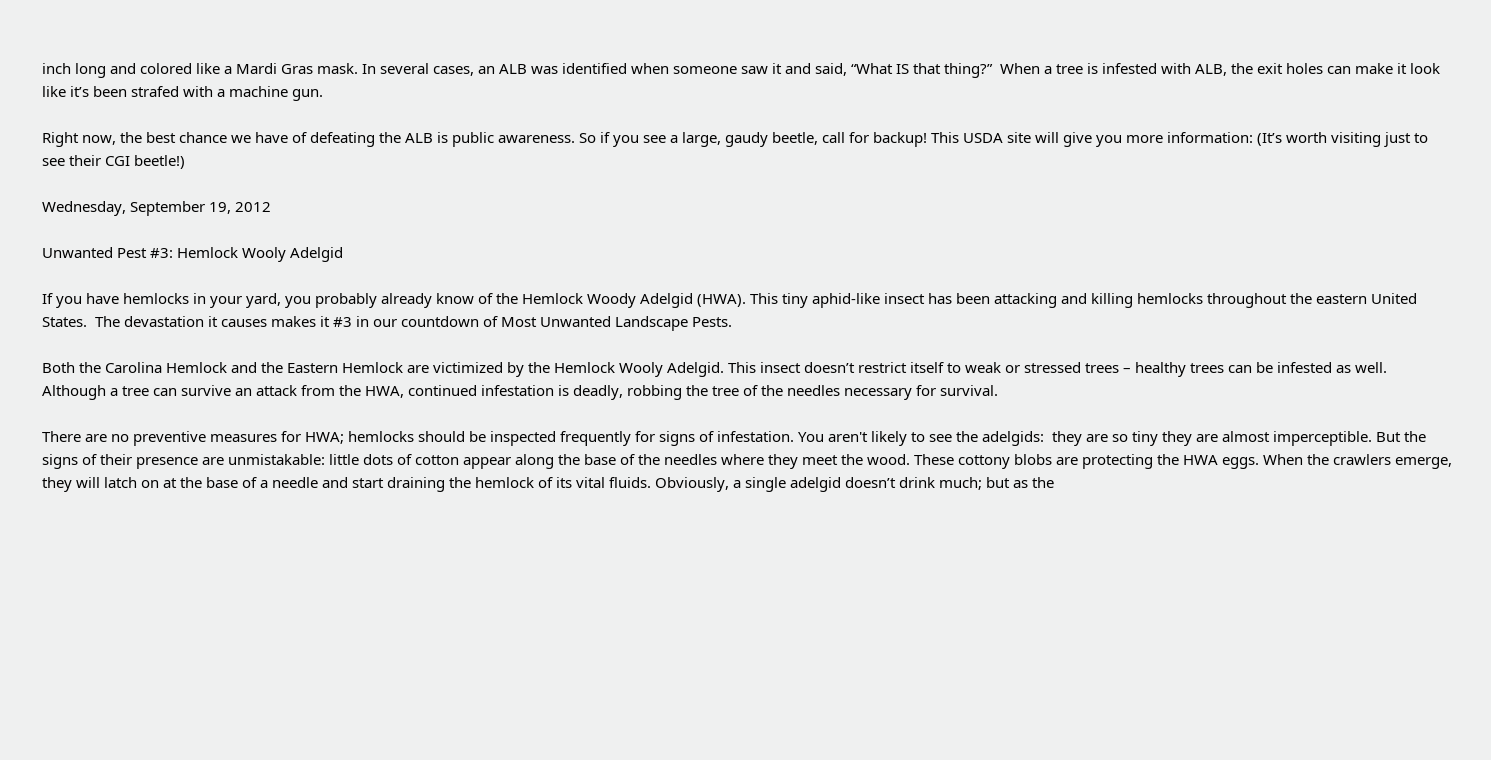inch long and colored like a Mardi Gras mask. In several cases, an ALB was identified when someone saw it and said, “What IS that thing?”  When a tree is infested with ALB, the exit holes can make it look like it’s been strafed with a machine gun.

Right now, the best chance we have of defeating the ALB is public awareness. So if you see a large, gaudy beetle, call for backup! This USDA site will give you more information: (It’s worth visiting just to see their CGI beetle!)

Wednesday, September 19, 2012

Unwanted Pest #3: Hemlock Wooly Adelgid

If you have hemlocks in your yard, you probably already know of the Hemlock Woody Adelgid (HWA). This tiny aphid-like insect has been attacking and killing hemlocks throughout the eastern United States.  The devastation it causes makes it #3 in our countdown of Most Unwanted Landscape Pests.

Both the Carolina Hemlock and the Eastern Hemlock are victimized by the Hemlock Wooly Adelgid. This insect doesn’t restrict itself to weak or stressed trees – healthy trees can be infested as well. Although a tree can survive an attack from the HWA, continued infestation is deadly, robbing the tree of the needles necessary for survival.

There are no preventive measures for HWA; hemlocks should be inspected frequently for signs of infestation. You aren't likely to see the adelgids:  they are so tiny they are almost imperceptible. But the signs of their presence are unmistakable: little dots of cotton appear along the base of the needles where they meet the wood. These cottony blobs are protecting the HWA eggs. When the crawlers emerge, they will latch on at the base of a needle and start draining the hemlock of its vital fluids. Obviously, a single adelgid doesn’t drink much; but as the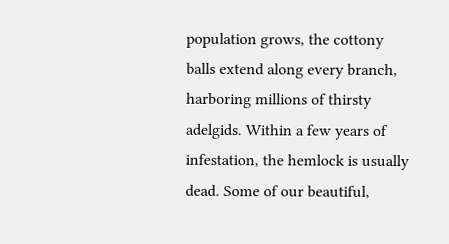population grows, the cottony balls extend along every branch, harboring millions of thirsty adelgids. Within a few years of infestation, the hemlock is usually dead. Some of our beautiful,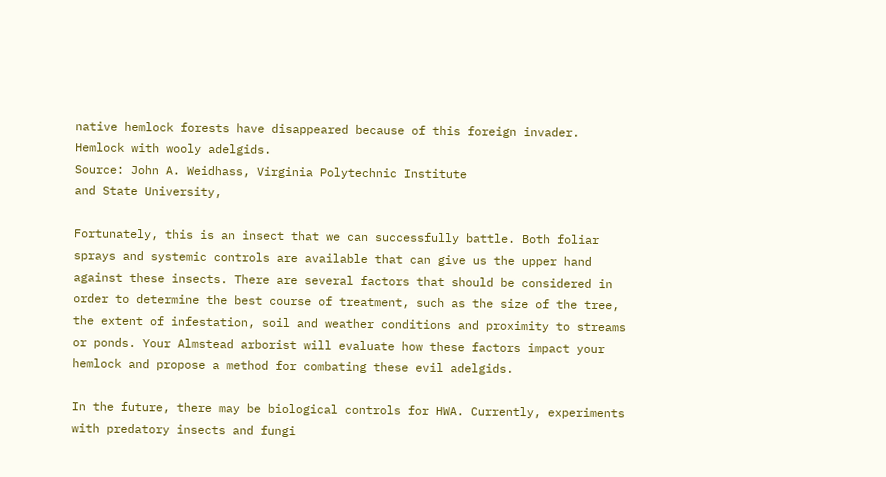native hemlock forests have disappeared because of this foreign invader.
Hemlock with wooly adelgids.
Source: John A. Weidhass, Virginia Polytechnic Institute
and State University,

Fortunately, this is an insect that we can successfully battle. Both foliar sprays and systemic controls are available that can give us the upper hand against these insects. There are several factors that should be considered in order to determine the best course of treatment, such as the size of the tree, the extent of infestation, soil and weather conditions and proximity to streams or ponds. Your Almstead arborist will evaluate how these factors impact your hemlock and propose a method for combating these evil adelgids.

In the future, there may be biological controls for HWA. Currently, experiments with predatory insects and fungi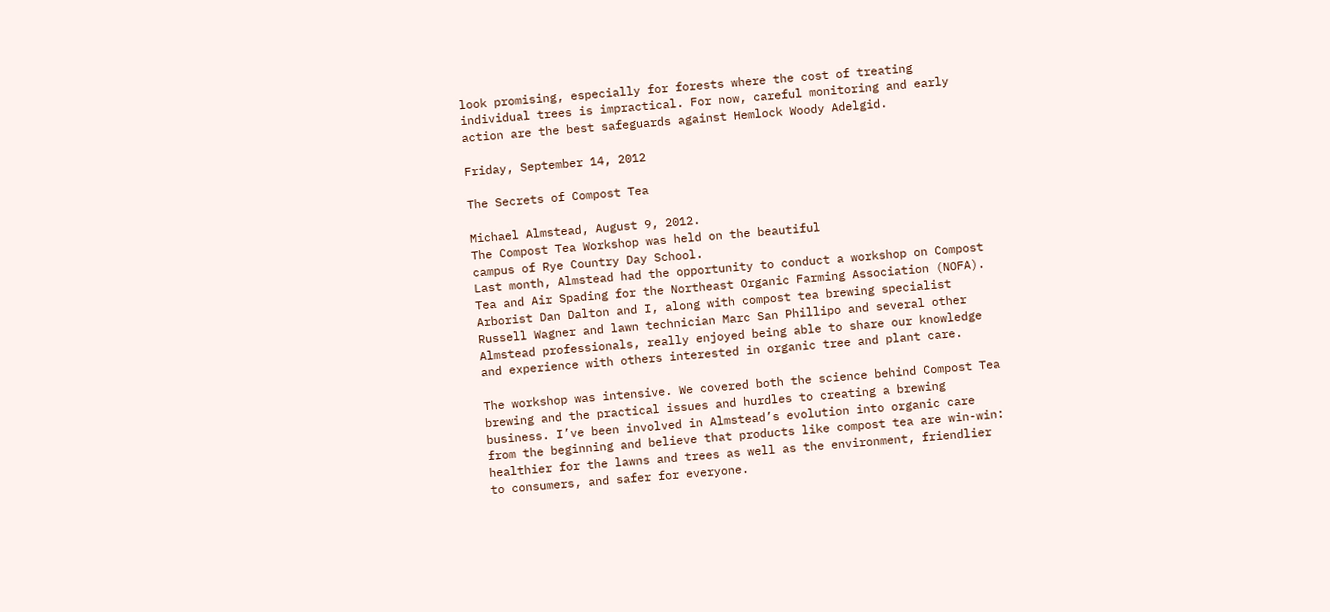look promising, especially for forests where the cost of treating individual trees is impractical. For now, careful monitoring and early action are the best safeguards against Hemlock Woody Adelgid.

Friday, September 14, 2012

The Secrets of Compost Tea

Michael Almstead, August 9, 2012.
The Compost Tea Workshop was held on the beautiful
campus of Rye Country Day School.
Last month, Almstead had the opportunity to conduct a workshop on Compost Tea and Air Spading for the Northeast Organic Farming Association (NOFA). Arborist Dan Dalton and I, along with compost tea brewing specialist Russell Wagner and lawn technician Marc San Phillipo and several other Almstead professionals, really enjoyed being able to share our knowledge and experience with others interested in organic tree and plant care.

The workshop was intensive. We covered both the science behind Compost Tea brewing and the practical issues and hurdles to creating a brewing business. I’ve been involved in Almstead’s evolution into organic care from the beginning and believe that products like compost tea are win-win: healthier for the lawns and trees as well as the environment, friendlier to consumers, and safer for everyone.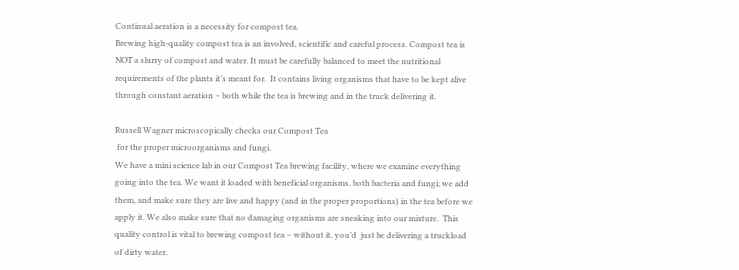Continual aeration is a necessity for compost tea.
Brewing high-quality compost tea is an involved, scientific and careful process. Compost tea is NOT a slurry of compost and water. It must be carefully balanced to meet the nutritional requirements of the plants it’s meant for.  It contains living organisms that have to be kept alive through constant aeration – both while the tea is brewing and in the truck delivering it.

Russell Wagner microscopically checks our Compost Tea
 for the proper microorganisms and fungi.
We have a mini science lab in our Compost Tea brewing facility, where we examine everything going into the tea. We want it loaded with beneficial organisms, both bacteria and fungi; we add them, and make sure they are live and happy (and in the proper proportions) in the tea before we apply it. We also make sure that no damaging organisms are sneaking into our mixture.  This quality control is vital to brewing compost tea – without it, you’d  just be delivering a truckload of dirty water.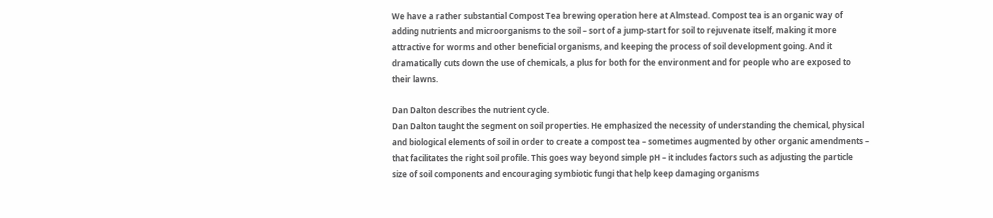We have a rather substantial Compost Tea brewing operation here at Almstead. Compost tea is an organic way of adding nutrients and microorganisms to the soil – sort of a jump-start for soil to rejuvenate itself, making it more attractive for worms and other beneficial organisms, and keeping the process of soil development going. And it dramatically cuts down the use of chemicals, a plus for both for the environment and for people who are exposed to their lawns.

Dan Dalton describes the nutrient cycle.
Dan Dalton taught the segment on soil properties. He emphasized the necessity of understanding the chemical, physical and biological elements of soil in order to create a compost tea – sometimes augmented by other organic amendments – that facilitates the right soil profile. This goes way beyond simple pH – it includes factors such as adjusting the particle size of soil components and encouraging symbiotic fungi that help keep damaging organisms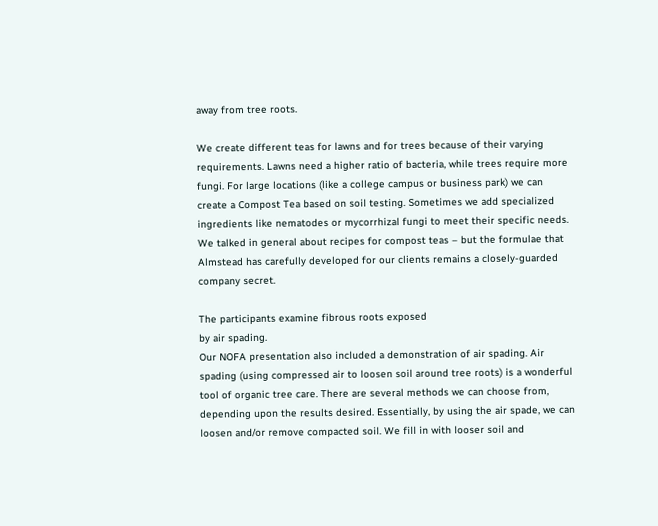away from tree roots.

We create different teas for lawns and for trees because of their varying requirements. Lawns need a higher ratio of bacteria, while trees require more fungi. For large locations (like a college campus or business park) we can create a Compost Tea based on soil testing. Sometimes we add specialized ingredients like nematodes or mycorrhizal fungi to meet their specific needs.  We talked in general about recipes for compost teas – but the formulae that Almstead has carefully developed for our clients remains a closely-guarded company secret.

The participants examine fibrous roots exposed
by air spading.
Our NOFA presentation also included a demonstration of air spading. Air spading (using compressed air to loosen soil around tree roots) is a wonderful tool of organic tree care. There are several methods we can choose from, depending upon the results desired. Essentially, by using the air spade, we can loosen and/or remove compacted soil. We fill in with looser soil and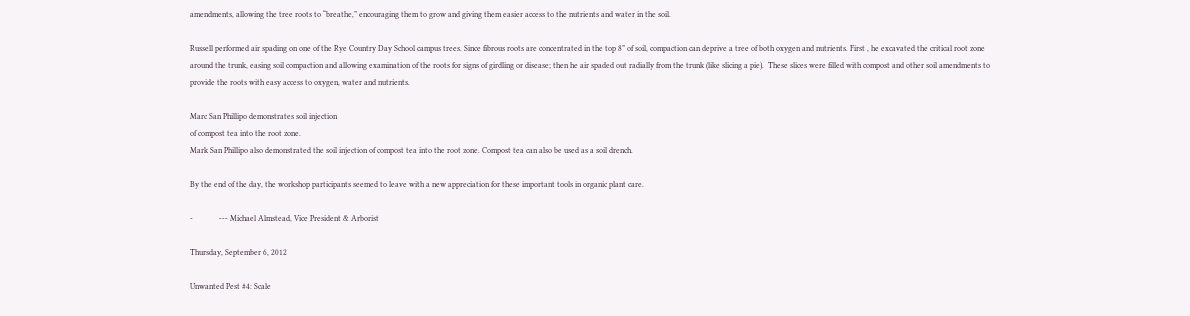amendments, allowing the tree roots to “breathe,” encouraging them to grow and giving them easier access to the nutrients and water in the soil.

Russell performed air spading on one of the Rye Country Day School campus trees. Since fibrous roots are concentrated in the top 8” of soil, compaction can deprive a tree of both oxygen and nutrients. First , he excavated the critical root zone around the trunk, easing soil compaction and allowing examination of the roots for signs of girdling or disease; then he air spaded out radially from the trunk (like slicing a pie).  These slices were filled with compost and other soil amendments to provide the roots with easy access to oxygen, water and nutrients.

Marc San Phillipo demonstrates soil injection
of compost tea into the root zone.
Mark San Phillipo also demonstrated the soil injection of compost tea into the root zone. Compost tea can also be used as a soil drench.

By the end of the day, the workshop participants seemed to leave with a new appreciation for these important tools in organic plant care.

-             --- Michael Almstead, Vice President & Arborist

Thursday, September 6, 2012

Unwanted Pest #4: Scale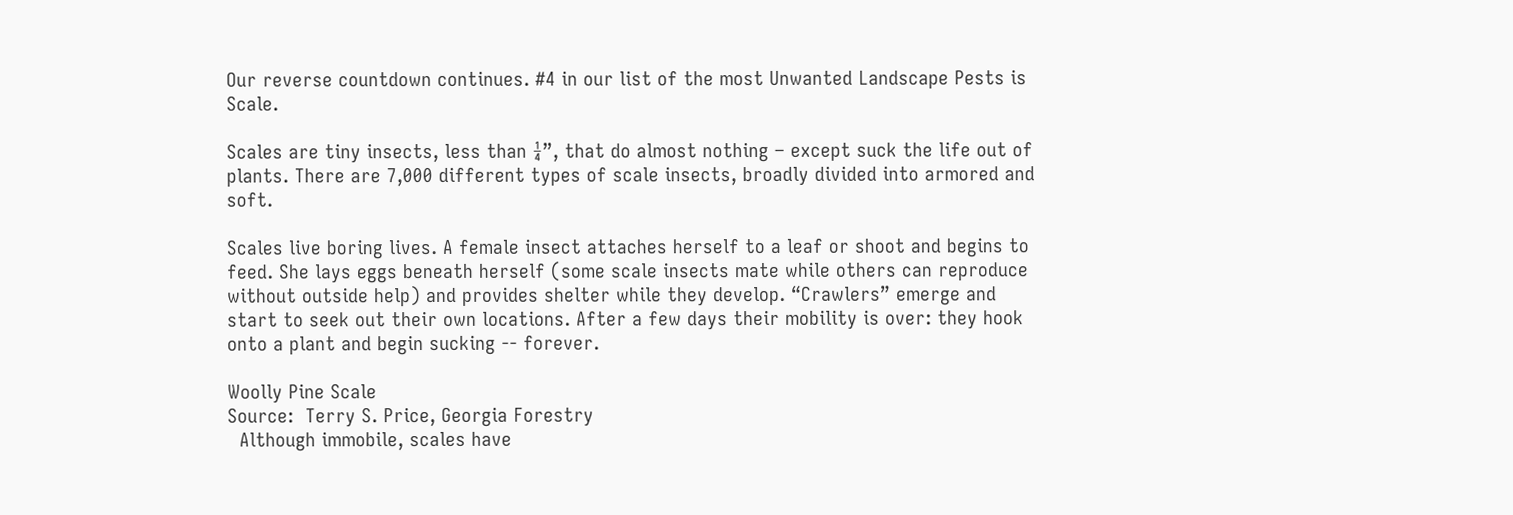Our reverse countdown continues. #4 in our list of the most Unwanted Landscape Pests is Scale.

Scales are tiny insects, less than ¼”, that do almost nothing – except suck the life out of plants. There are 7,000 different types of scale insects, broadly divided into armored and soft.

Scales live boring lives. A female insect attaches herself to a leaf or shoot and begins to feed. She lays eggs beneath herself (some scale insects mate while others can reproduce without outside help) and provides shelter while they develop. “Crawlers” emerge and start to seek out their own locations. After a few days their mobility is over: they hook onto a plant and begin sucking -- forever.

Woolly Pine Scale
Source:  Terry S. Price, Georgia Forestry
  Although immobile, scales have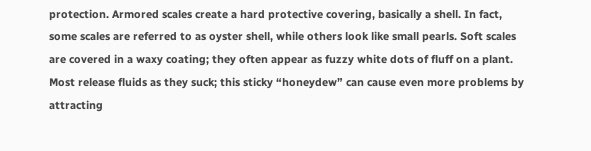protection. Armored scales create a hard protective covering, basically a shell. In fact, some scales are referred to as oyster shell, while others look like small pearls. Soft scales are covered in a waxy coating; they often appear as fuzzy white dots of fluff on a plant. Most release fluids as they suck; this sticky “honeydew” can cause even more problems by attracting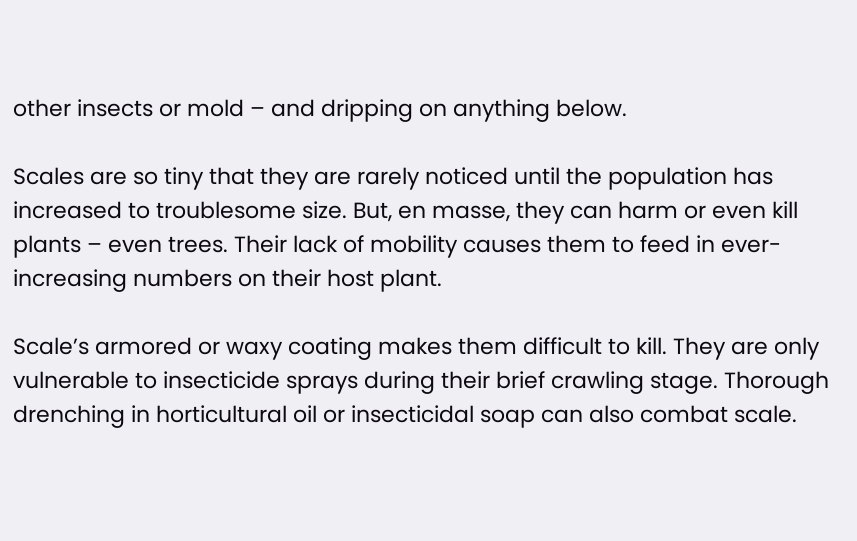other insects or mold – and dripping on anything below.

Scales are so tiny that they are rarely noticed until the population has increased to troublesome size. But, en masse, they can harm or even kill plants – even trees. Their lack of mobility causes them to feed in ever-increasing numbers on their host plant.

Scale’s armored or waxy coating makes them difficult to kill. They are only vulnerable to insecticide sprays during their brief crawling stage. Thorough drenching in horticultural oil or insecticidal soap can also combat scale.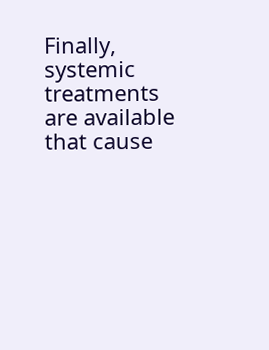Finally, systemic treatments are available that cause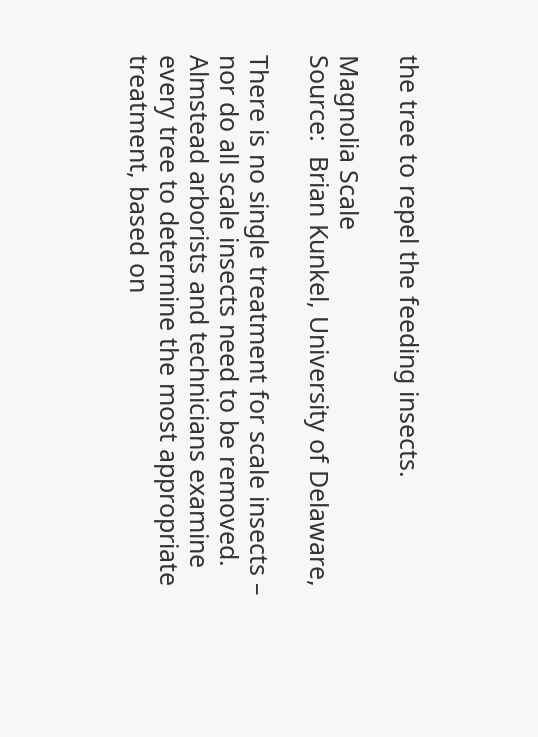the tree to repel the feeding insects.

Magnolia Scale
Source:  Brian Kunkel, University of Delaware,

There is no single treatment for scale insects – nor do all scale insects need to be removed. Almstead arborists and technicians examine every tree to determine the most appropriate treatment, based on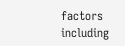factors including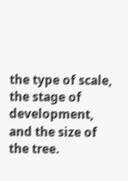the type of scale, the stage of development, and the size of the tree.